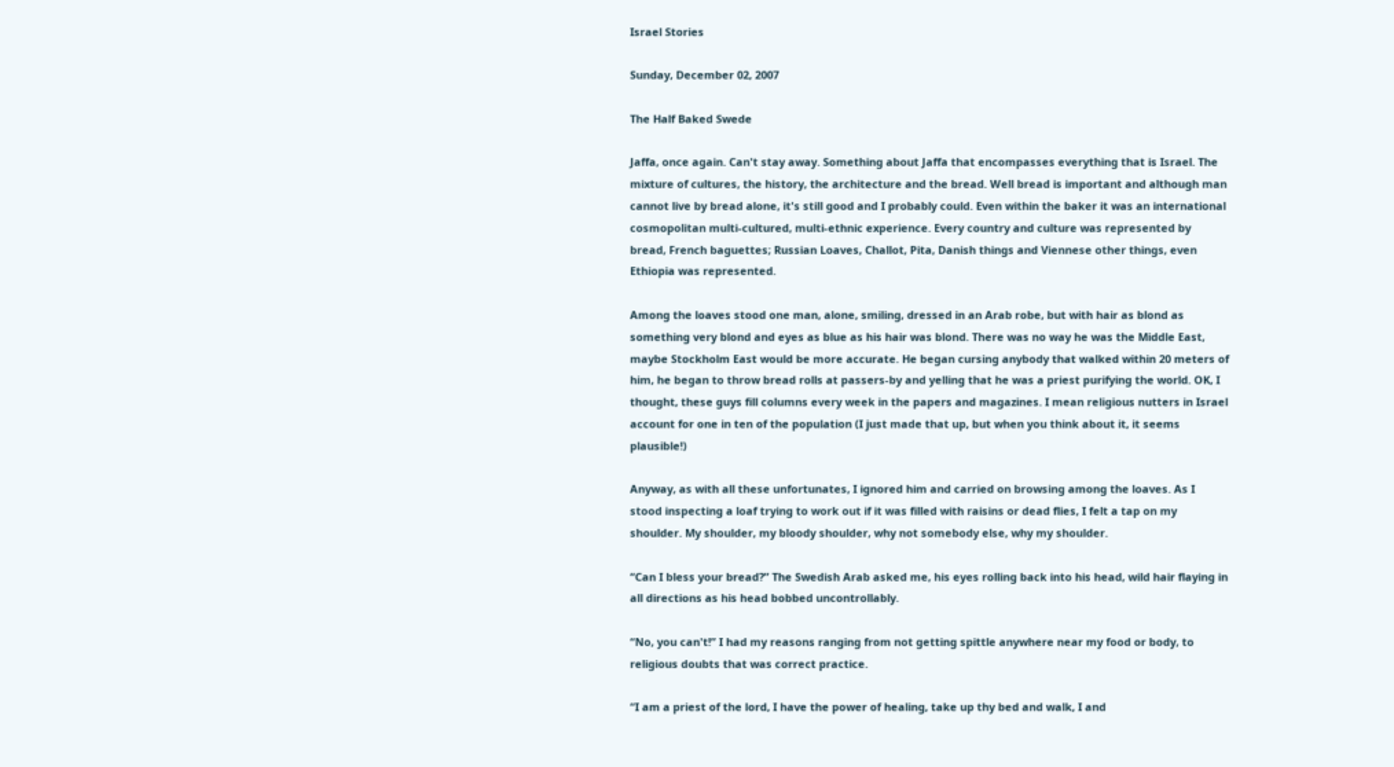Israel Stories

Sunday, December 02, 2007

The Half Baked Swede

Jaffa, once again. Can't stay away. Something about Jaffa that encompasses everything that is Israel. The mixture of cultures, the history, the architecture and the bread. Well bread is important and although man cannot live by bread alone, it's still good and I probably could. Even within the baker it was an international cosmopolitan multi-cultured, multi-ethnic experience. Every country and culture was represented by bread, French baguettes; Russian Loaves, Challot, Pita, Danish things and Viennese other things, even Ethiopia was represented.

Among the loaves stood one man, alone, smiling, dressed in an Arab robe, but with hair as blond as something very blond and eyes as blue as his hair was blond. There was no way he was the Middle East, maybe Stockholm East would be more accurate. He began cursing anybody that walked within 20 meters of him, he began to throw bread rolls at passers-by and yelling that he was a priest purifying the world. OK, I thought, these guys fill columns every week in the papers and magazines. I mean religious nutters in Israel account for one in ten of the population (I just made that up, but when you think about it, it seems plausible!)

Anyway, as with all these unfortunates, I ignored him and carried on browsing among the loaves. As I stood inspecting a loaf trying to work out if it was filled with raisins or dead flies, I felt a tap on my shoulder. My shoulder, my bloody shoulder, why not somebody else, why my shoulder.

“Can I bless your bread?” The Swedish Arab asked me, his eyes rolling back into his head, wild hair flaying in all directions as his head bobbed uncontrollably.

“No, you can't!” I had my reasons ranging from not getting spittle anywhere near my food or body, to religious doubts that was correct practice.

“I am a priest of the lord, I have the power of healing, take up thy bed and walk, I and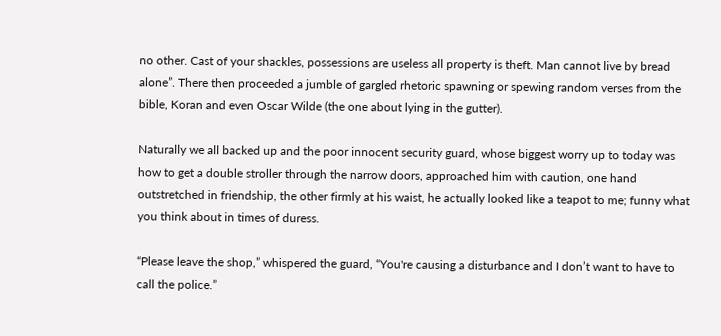no other. Cast of your shackles, possessions are useless all property is theft. Man cannot live by bread alone”. There then proceeded a jumble of gargled rhetoric spawning or spewing random verses from the bible, Koran and even Oscar Wilde (the one about lying in the gutter).

Naturally we all backed up and the poor innocent security guard, whose biggest worry up to today was how to get a double stroller through the narrow doors, approached him with caution, one hand outstretched in friendship, the other firmly at his waist, he actually looked like a teapot to me; funny what you think about in times of duress.

“Please leave the shop,” whispered the guard, “You're causing a disturbance and I don’t want to have to call the police.”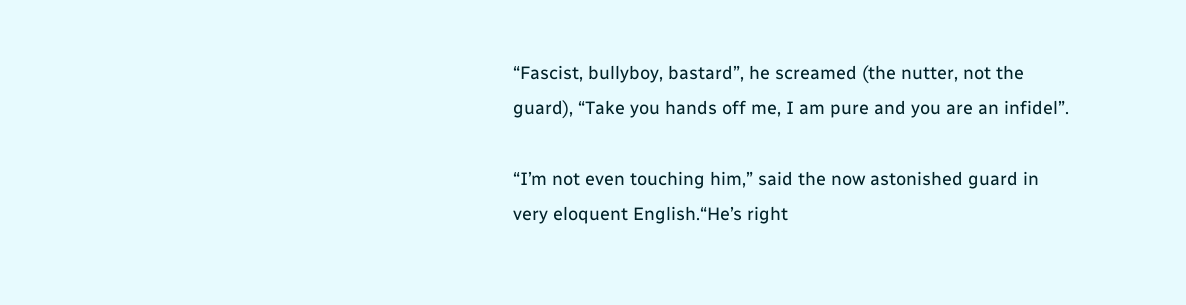“Fascist, bullyboy, bastard”, he screamed (the nutter, not the guard), “Take you hands off me, I am pure and you are an infidel”.

“I’m not even touching him,” said the now astonished guard in very eloquent English.“He’s right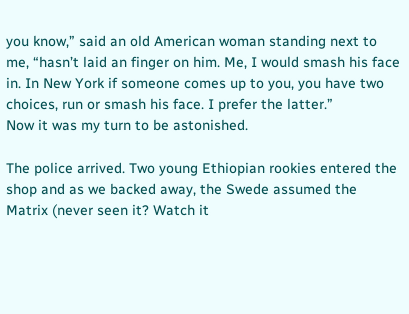you know,” said an old American woman standing next to me, “hasn’t laid an finger on him. Me, I would smash his face in. In New York if someone comes up to you, you have two choices, run or smash his face. I prefer the latter.”
Now it was my turn to be astonished.

The police arrived. Two young Ethiopian rookies entered the shop and as we backed away, the Swede assumed the Matrix (never seen it? Watch it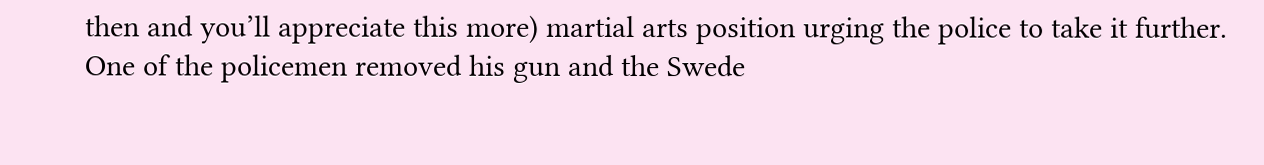then and you’ll appreciate this more) martial arts position urging the police to take it further. One of the policemen removed his gun and the Swede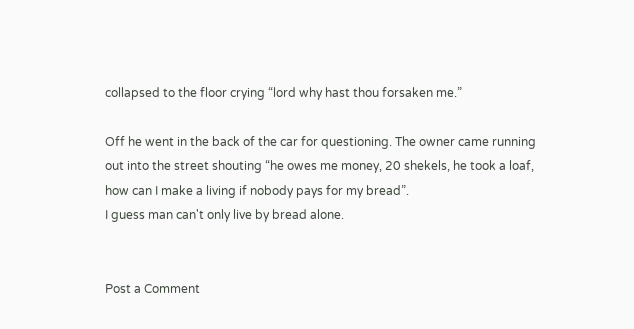collapsed to the floor crying “lord why hast thou forsaken me.”

Off he went in the back of the car for questioning. The owner came running out into the street shouting “he owes me money, 20 shekels, he took a loaf, how can I make a living if nobody pays for my bread”.
I guess man can't only live by bread alone.


Post a Comment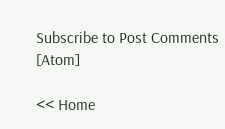Subscribe to Post Comments [Atom]

<< Home